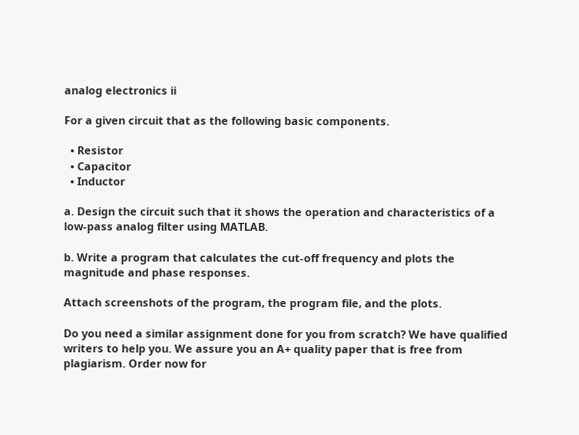analog electronics ii

For a given circuit that as the following basic components.

  • Resistor
  • Capacitor
  • Inductor

a. Design the circuit such that it shows the operation and characteristics of a low-pass analog filter using MATLAB.

b. Write a program that calculates the cut-off frequency and plots the magnitude and phase responses.

Attach screenshots of the program, the program file, and the plots.

Do you need a similar assignment done for you from scratch? We have qualified writers to help you. We assure you an A+ quality paper that is free from plagiarism. Order now for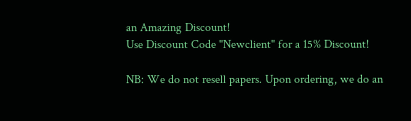an Amazing Discount!
Use Discount Code "Newclient" for a 15% Discount!

NB: We do not resell papers. Upon ordering, we do an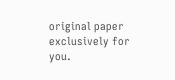original paper exclusively for you.